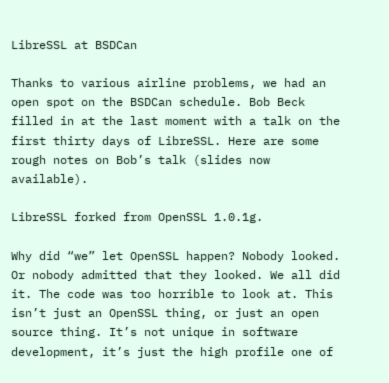LibreSSL at BSDCan

Thanks to various airline problems, we had an open spot on the BSDCan schedule. Bob Beck filled in at the last moment with a talk on the first thirty days of LibreSSL. Here are some rough notes on Bob’s talk (slides now available).

LibreSSL forked from OpenSSL 1.0.1g.

Why did “we” let OpenSSL happen? Nobody looked. Or nobody admitted that they looked. We all did it. The code was too horrible to look at. This isn’t just an OpenSSL thing, or just an open source thing. It’s not unique in software development, it’s just the high profile one of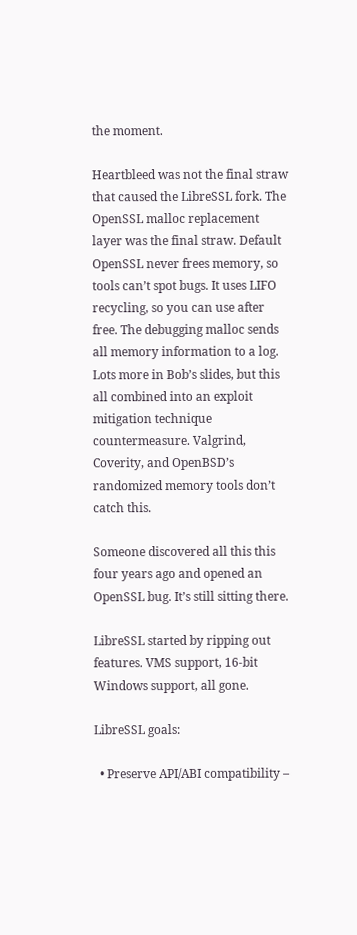the moment.

Heartbleed was not the final straw that caused the LibreSSL fork. The OpenSSL malloc replacement layer was the final straw. Default OpenSSL never frees memory, so tools can’t spot bugs. It uses LIFO recycling, so you can use after free. The debugging malloc sends all memory information to a log. Lots more in Bob’s slides, but this all combined into an exploit mitigation technique countermeasure. Valgrind, Coverity, and OpenBSD’s randomized memory tools don’t catch this.

Someone discovered all this this four years ago and opened an OpenSSL bug. It’s still sitting there.

LibreSSL started by ripping out features. VMS support, 16-bit Windows support, all gone.

LibreSSL goals:

  • Preserve API/ABI compatibility –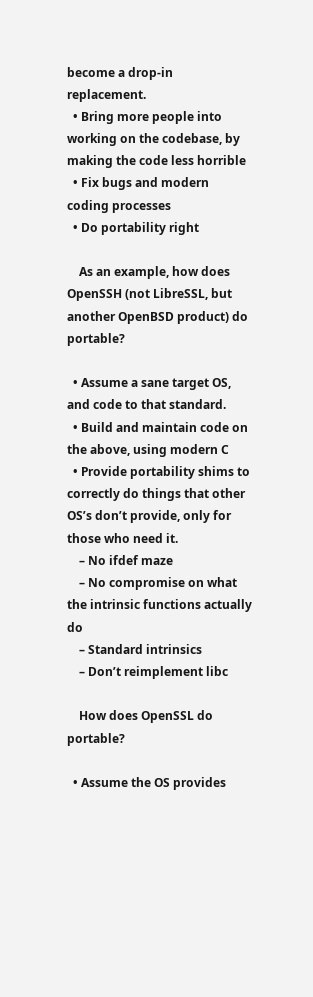become a drop-in replacement.
  • Bring more people into working on the codebase, by making the code less horrible
  • Fix bugs and modern coding processes
  • Do portability right

    As an example, how does OpenSSH (not LibreSSL, but another OpenBSD product) do portable?

  • Assume a sane target OS, and code to that standard.
  • Build and maintain code on the above, using modern C
  • Provide portability shims to correctly do things that other OS’s don’t provide, only for those who need it.
    – No ifdef maze
    – No compromise on what the intrinsic functions actually do
    – Standard intrinsics
    – Don’t reimplement libc

    How does OpenSSL do portable?

  • Assume the OS provides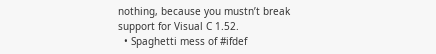nothing, because you mustn’t break support for Visual C 1.52.
  • Spaghetti mess of #ifdef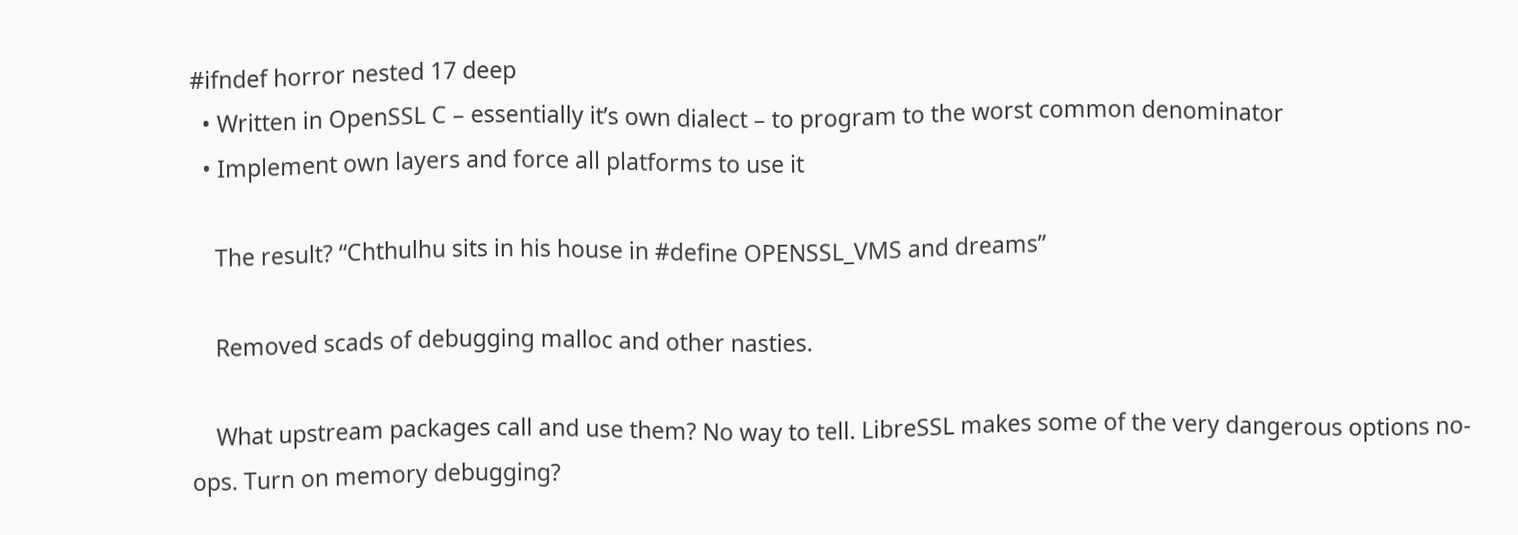#ifndef horror nested 17 deep
  • Written in OpenSSL C – essentially it’s own dialect – to program to the worst common denominator
  • Implement own layers and force all platforms to use it

    The result? “Chthulhu sits in his house in #define OPENSSL_VMS and dreams”

    Removed scads of debugging malloc and other nasties.

    What upstream packages call and use them? No way to tell. LibreSSL makes some of the very dangerous options no-ops. Turn on memory debugging?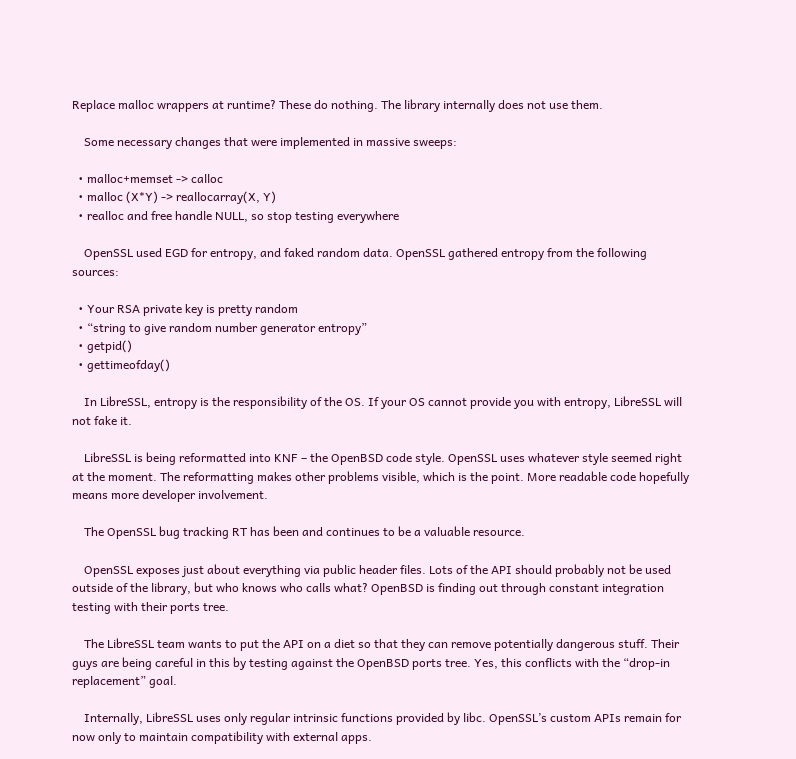Replace malloc wrappers at runtime? These do nothing. The library internally does not use them.

    Some necessary changes that were implemented in massive sweeps:

  • malloc+memset -> calloc
  • malloc (X*Y) -> reallocarray(X, Y)
  • realloc and free handle NULL, so stop testing everywhere

    OpenSSL used EGD for entropy, and faked random data. OpenSSL gathered entropy from the following sources:

  • Your RSA private key is pretty random
  • “string to give random number generator entropy”
  • getpid()
  • gettimeofday()

    In LibreSSL, entropy is the responsibility of the OS. If your OS cannot provide you with entropy, LibreSSL will not fake it.

    LibreSSL is being reformatted into KNF – the OpenBSD code style. OpenSSL uses whatever style seemed right at the moment. The reformatting makes other problems visible, which is the point. More readable code hopefully means more developer involvement.

    The OpenSSL bug tracking RT has been and continues to be a valuable resource.

    OpenSSL exposes just about everything via public header files. Lots of the API should probably not be used outside of the library, but who knows who calls what? OpenBSD is finding out through constant integration testing with their ports tree.

    The LibreSSL team wants to put the API on a diet so that they can remove potentially dangerous stuff. Their guys are being careful in this by testing against the OpenBSD ports tree. Yes, this conflicts with the “drop-in replacement” goal.

    Internally, LibreSSL uses only regular intrinsic functions provided by libc. OpenSSL’s custom APIs remain for now only to maintain compatibility with external apps.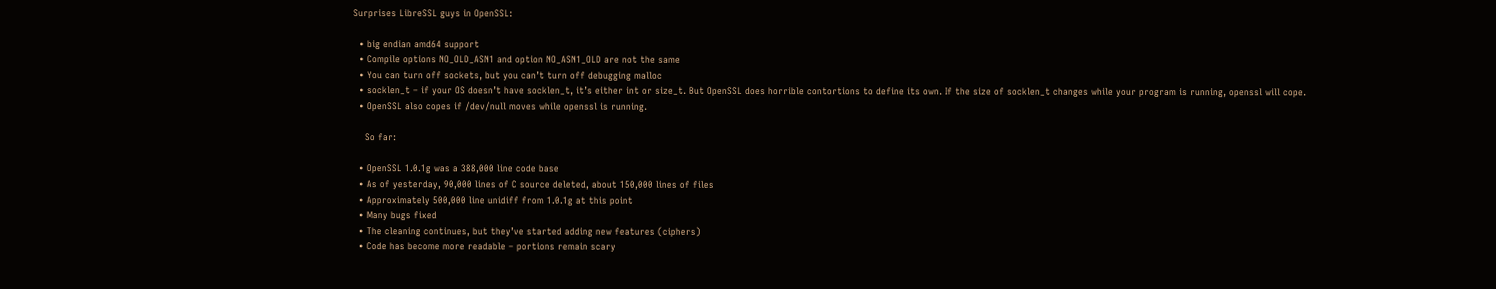Surprises LibreSSL guys in OpenSSL:

  • big endian amd64 support
  • Compile options NO_OLD_ASN1 and option NO_ASN1_OLD are not the same
  • You can turn off sockets, but you can’t turn off debugging malloc
  • socklen_t – if your OS doesn’t have socklen_t, it’s either int or size_t. But OpenSSL does horrible contortions to define its own. If the size of socklen_t changes while your program is running, openssl will cope.
  • OpenSSL also copes if /dev/null moves while openssl is running.

    So far:

  • OpenSSL 1.0.1g was a 388,000 line code base
  • As of yesterday, 90,000 lines of C source deleted, about 150,000 lines of files
  • Approximately 500,000 line unidiff from 1.0.1g at this point
  • Many bugs fixed
  • The cleaning continues, but they’ve started adding new features (ciphers)
  • Code has become more readable – portions remain scary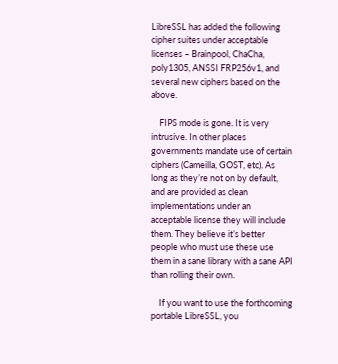LibreSSL has added the following cipher suites under acceptable licenses – Brainpool, ChaCha, poly1305, ANSSI FRP256v1, and several new ciphers based on the above.

    FIPS mode is gone. It is very intrusive. In other places governments mandate use of certain ciphers (Cameilla, GOST, etc). As long as they’re not on by default, and are provided as clean implementations under an acceptable license they will include them. They believe it’s better people who must use these use them in a sane library with a sane API than rolling their own.

    If you want to use the forthcoming portable LibreSSL, you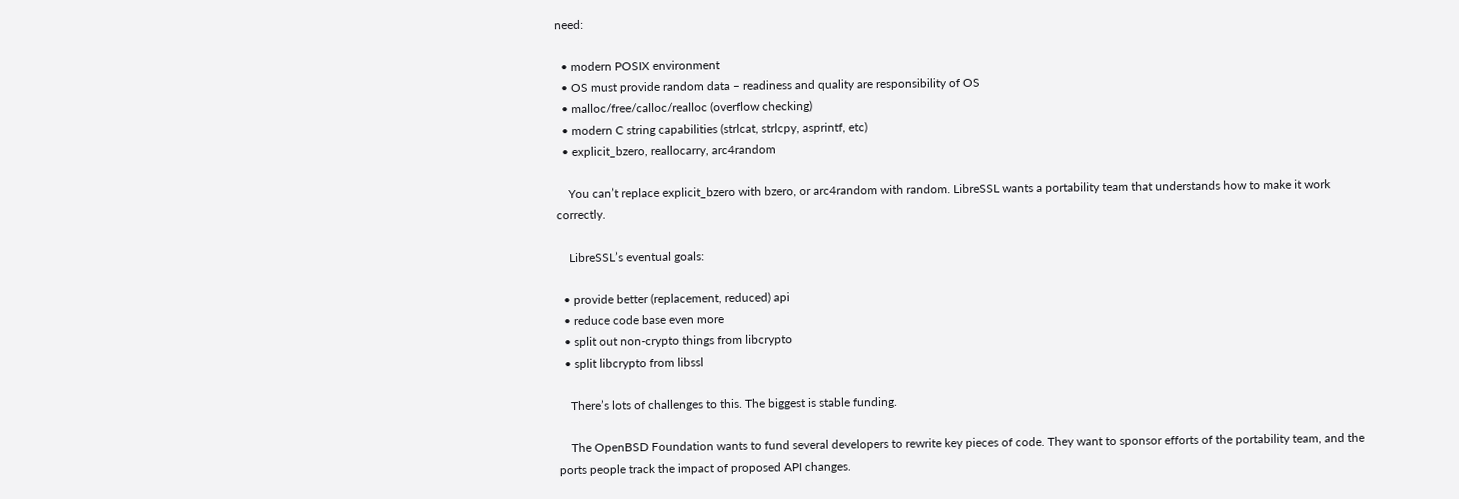need:

  • modern POSIX environment
  • OS must provide random data – readiness and quality are responsibility of OS
  • malloc/free/calloc/realloc (overflow checking)
  • modern C string capabilities (strlcat, strlcpy, asprintf, etc)
  • explicit_bzero, reallocarry, arc4random

    You can’t replace explicit_bzero with bzero, or arc4random with random. LibreSSL wants a portability team that understands how to make it work correctly.

    LibreSSL’s eventual goals:

  • provide better (replacement, reduced) api
  • reduce code base even more
  • split out non-crypto things from libcrypto
  • split libcrypto from libssl

    There’s lots of challenges to this. The biggest is stable funding.

    The OpenBSD Foundation wants to fund several developers to rewrite key pieces of code. They want to sponsor efforts of the portability team, and the ports people track the impact of proposed API changes.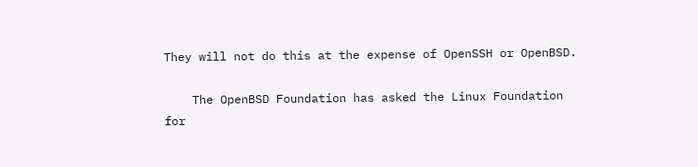They will not do this at the expense of OpenSSH or OpenBSD.

    The OpenBSD Foundation has asked the Linux Foundation for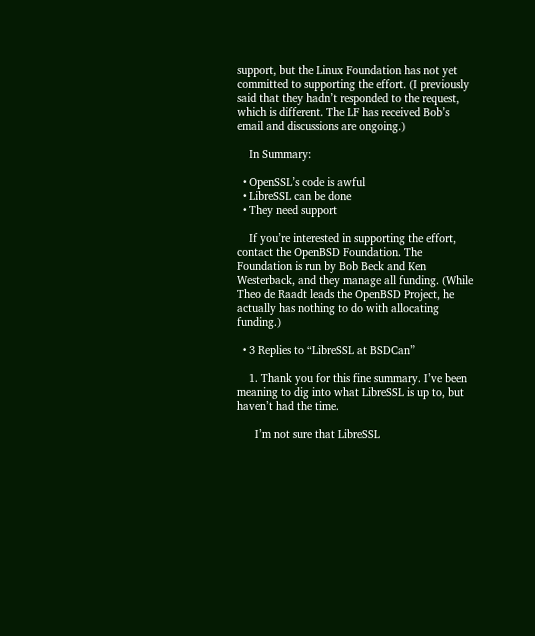support, but the Linux Foundation has not yet committed to supporting the effort. (I previously said that they hadn’t responded to the request, which is different. The LF has received Bob’s email and discussions are ongoing.)

    In Summary:

  • OpenSSL’s code is awful
  • LibreSSL can be done
  • They need support

    If you’re interested in supporting the effort, contact the OpenBSD Foundation. The Foundation is run by Bob Beck and Ken Westerback, and they manage all funding. (While Theo de Raadt leads the OpenBSD Project, he actually has nothing to do with allocating funding.)

  • 3 Replies to “LibreSSL at BSDCan”

    1. Thank you for this fine summary. I’ve been meaning to dig into what LibreSSL is up to, but haven’t had the time.

      I’m not sure that LibreSSL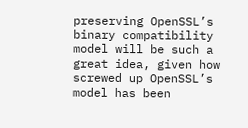preserving OpenSSL’s binary compatibility model will be such a great idea, given how screwed up OpenSSL’s model has been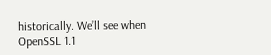historically. We’ll see when OpenSSL 1.1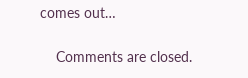comes out…

    Comments are closed.